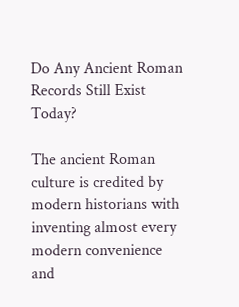Do Any Ancient Roman Records Still Exist Today?

The ancient Roman culture is credited by modern historians with inventing almost every modern convenience and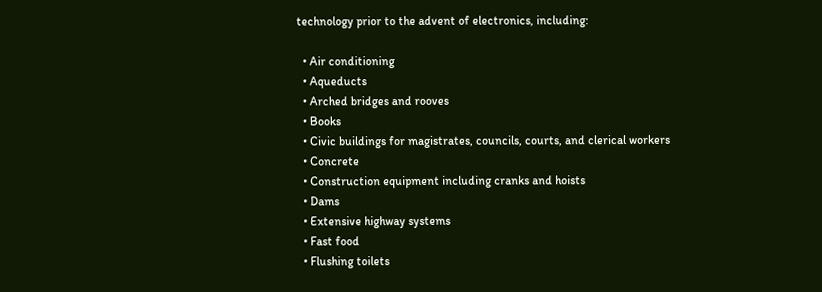technology prior to the advent of electronics, including:

  • Air conditioning
  • Aqueducts
  • Arched bridges and rooves
  • Books
  • Civic buildings for magistrates, councils, courts, and clerical workers
  • Concrete
  • Construction equipment including cranks and hoists
  • Dams
  • Extensive highway systems
  • Fast food
  • Flushing toilets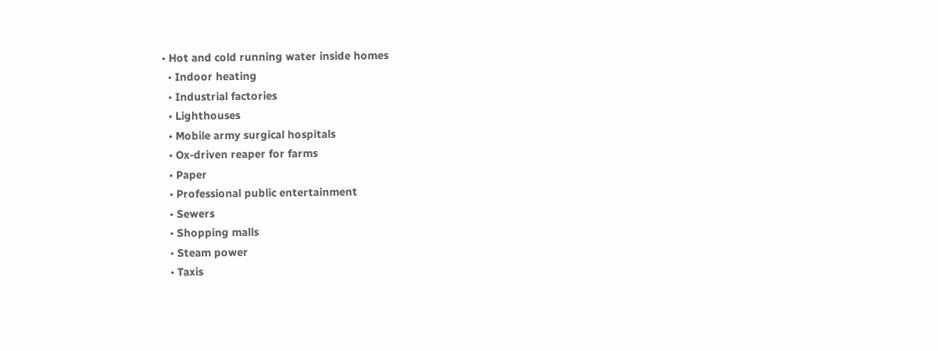• Hot and cold running water inside homes
  • Indoor heating
  • Industrial factories
  • Lighthouses
  • Mobile army surgical hospitals
  • Ox-driven reaper for farms
  • Paper
  • Professional public entertainment
  • Sewers
  • Shopping malls
  • Steam power
  • Taxis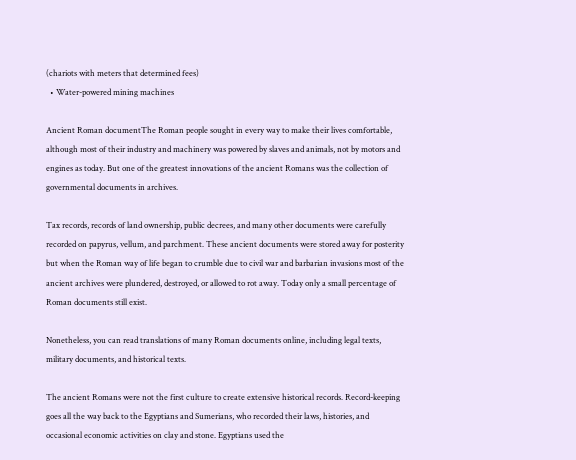(chariots with meters that determined fees)
  • Water-powered mining machines

Ancient Roman documentThe Roman people sought in every way to make their lives comfortable, although most of their industry and machinery was powered by slaves and animals, not by motors and engines as today. But one of the greatest innovations of the ancient Romans was the collection of governmental documents in archives.

Tax records, records of land ownership, public decrees, and many other documents were carefully recorded on papyrus, vellum, and parchment. These ancient documents were stored away for posterity but when the Roman way of life began to crumble due to civil war and barbarian invasions most of the ancient archives were plundered, destroyed, or allowed to rot away. Today only a small percentage of Roman documents still exist.

Nonetheless, you can read translations of many Roman documents online, including legal texts, military documents, and historical texts.

The ancient Romans were not the first culture to create extensive historical records. Record-keeping goes all the way back to the Egyptians and Sumerians, who recorded their laws, histories, and occasional economic activities on clay and stone. Egyptians used the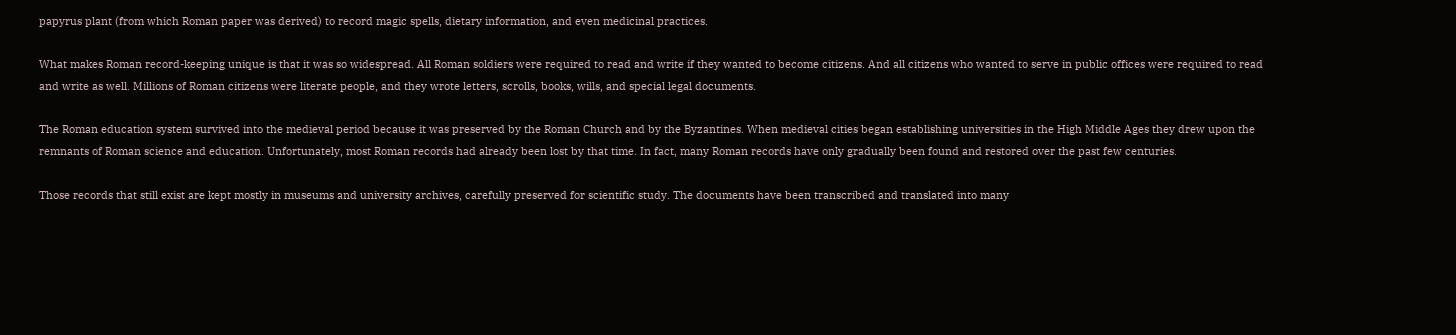papyrus plant (from which Roman paper was derived) to record magic spells, dietary information, and even medicinal practices.

What makes Roman record-keeping unique is that it was so widespread. All Roman soldiers were required to read and write if they wanted to become citizens. And all citizens who wanted to serve in public offices were required to read and write as well. Millions of Roman citizens were literate people, and they wrote letters, scrolls, books, wills, and special legal documents.

The Roman education system survived into the medieval period because it was preserved by the Roman Church and by the Byzantines. When medieval cities began establishing universities in the High Middle Ages they drew upon the remnants of Roman science and education. Unfortunately, most Roman records had already been lost by that time. In fact, many Roman records have only gradually been found and restored over the past few centuries.

Those records that still exist are kept mostly in museums and university archives, carefully preserved for scientific study. The documents have been transcribed and translated into many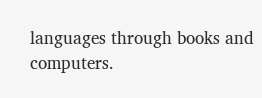languages through books and computers.